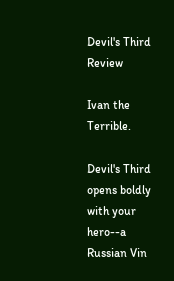Devil's Third Review

Ivan the Terrible.

Devil's Third opens boldly with your hero--a Russian Vin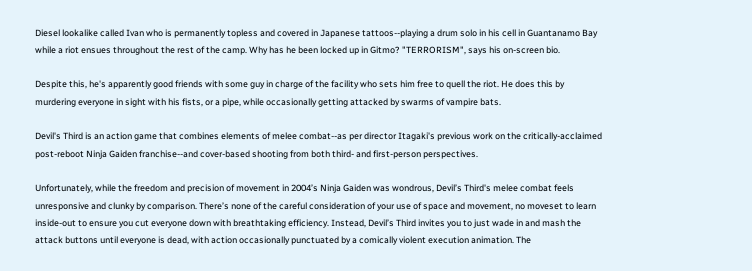Diesel lookalike called Ivan who is permanently topless and covered in Japanese tattoos--playing a drum solo in his cell in Guantanamo Bay while a riot ensues throughout the rest of the camp. Why has he been locked up in Gitmo? "TERRORISM", says his on-screen bio.

Despite this, he's apparently good friends with some guy in charge of the facility who sets him free to quell the riot. He does this by murdering everyone in sight with his fists, or a pipe, while occasionally getting attacked by swarms of vampire bats.

Devil's Third is an action game that combines elements of melee combat--as per director Itagaki's previous work on the critically-acclaimed post-reboot Ninja Gaiden franchise--and cover-based shooting from both third- and first-person perspectives.

Unfortunately, while the freedom and precision of movement in 2004’s Ninja Gaiden was wondrous, Devil’s Third's melee combat feels unresponsive and clunky by comparison. There’s none of the careful consideration of your use of space and movement, no moveset to learn inside-out to ensure you cut everyone down with breathtaking efficiency. Instead, Devil’s Third invites you to just wade in and mash the attack buttons until everyone is dead, with action occasionally punctuated by a comically violent execution animation. The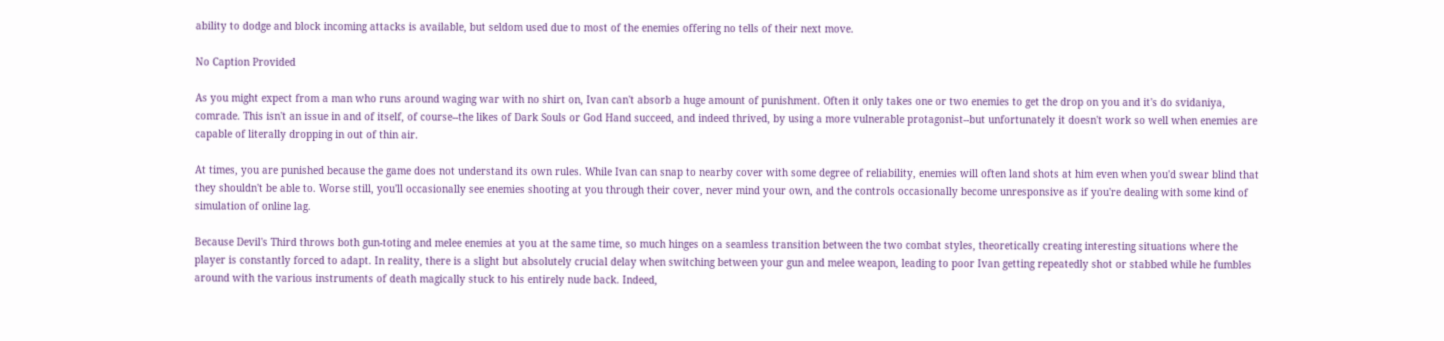ability to dodge and block incoming attacks is available, but seldom used due to most of the enemies offering no tells of their next move.

No Caption Provided

As you might expect from a man who runs around waging war with no shirt on, Ivan can't absorb a huge amount of punishment. Often it only takes one or two enemies to get the drop on you and it's do svidaniya, comrade. This isn't an issue in and of itself, of course--the likes of Dark Souls or God Hand succeed, and indeed thrived, by using a more vulnerable protagonist--but unfortunately it doesn't work so well when enemies are capable of literally dropping in out of thin air.

At times, you are punished because the game does not understand its own rules. While Ivan can snap to nearby cover with some degree of reliability, enemies will often land shots at him even when you'd swear blind that they shouldn't be able to. Worse still, you'll occasionally see enemies shooting at you through their cover, never mind your own, and the controls occasionally become unresponsive as if you're dealing with some kind of simulation of online lag.

Because Devil's Third throws both gun-toting and melee enemies at you at the same time, so much hinges on a seamless transition between the two combat styles, theoretically creating interesting situations where the player is constantly forced to adapt. In reality, there is a slight but absolutely crucial delay when switching between your gun and melee weapon, leading to poor Ivan getting repeatedly shot or stabbed while he fumbles around with the various instruments of death magically stuck to his entirely nude back. Indeed,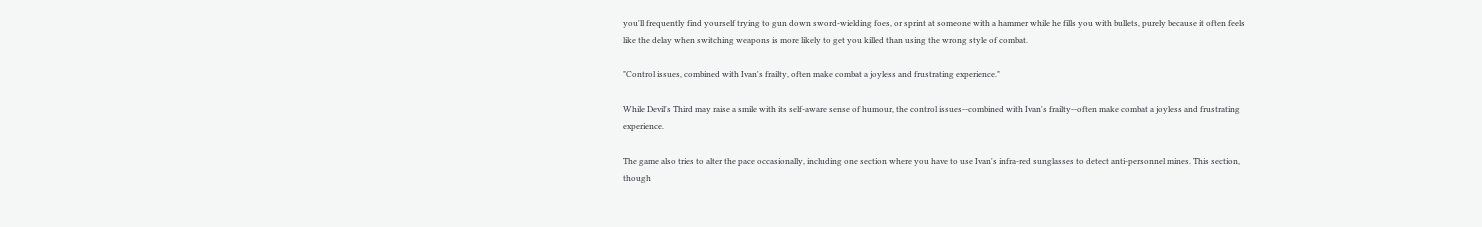you'll frequently find yourself trying to gun down sword-wielding foes, or sprint at someone with a hammer while he fills you with bullets, purely because it often feels like the delay when switching weapons is more likely to get you killed than using the wrong style of combat.

"Control issues, combined with Ivan's frailty, often make combat a joyless and frustrating experience."

While Devil's Third may raise a smile with its self-aware sense of humour, the control issues--combined with Ivan's frailty--often make combat a joyless and frustrating experience.

The game also tries to alter the pace occasionally, including one section where you have to use Ivan's infra-red sunglasses to detect anti-personnel mines. This section, though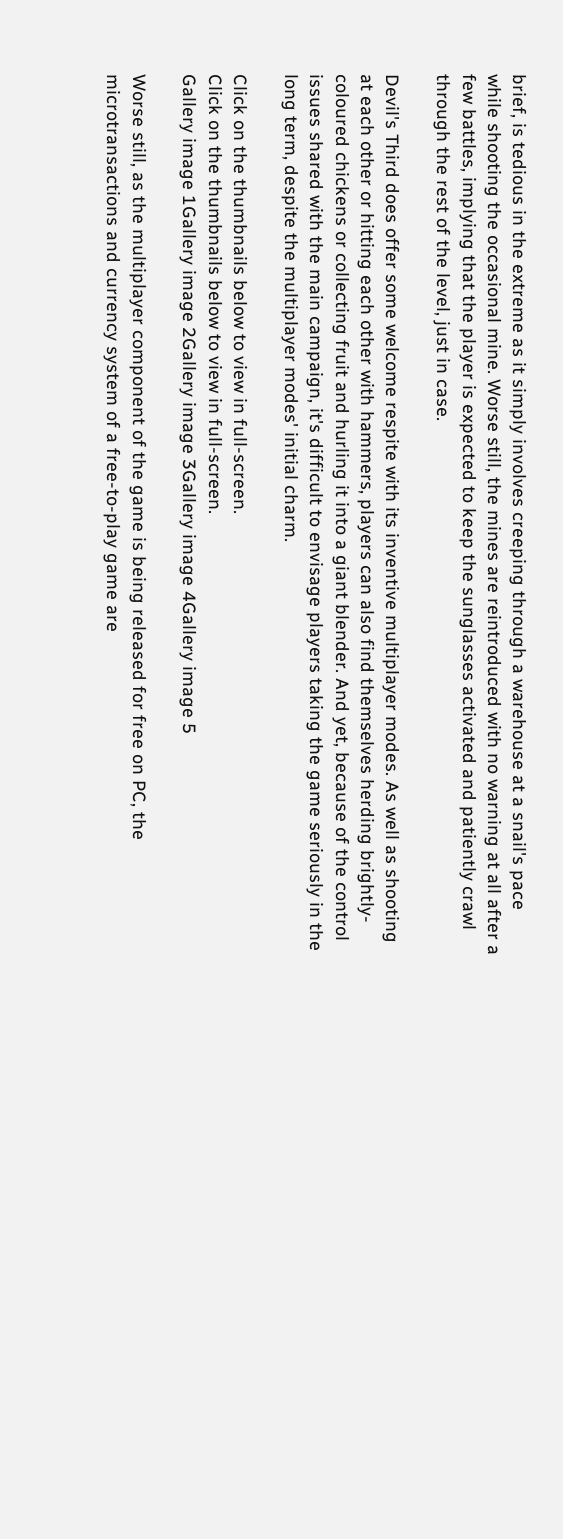brief, is tedious in the extreme as it simply involves creeping through a warehouse at a snail's pace while shooting the occasional mine. Worse still, the mines are reintroduced with no warning at all after a few battles, implying that the player is expected to keep the sunglasses activated and patiently crawl through the rest of the level, just in case.

Devil's Third does offer some welcome respite with its inventive multiplayer modes. As well as shooting at each other or hitting each other with hammers, players can also find themselves herding brightly-coloured chickens or collecting fruit and hurling it into a giant blender. And yet, because of the control issues shared with the main campaign, it's difficult to envisage players taking the game seriously in the long term, despite the multiplayer modes' initial charm.

Click on the thumbnails below to view in full-screen.
Click on the thumbnails below to view in full-screen.
Gallery image 1Gallery image 2Gallery image 3Gallery image 4Gallery image 5

Worse still, as the multiplayer component of the game is being released for free on PC, the microtransactions and currency system of a free-to-play game are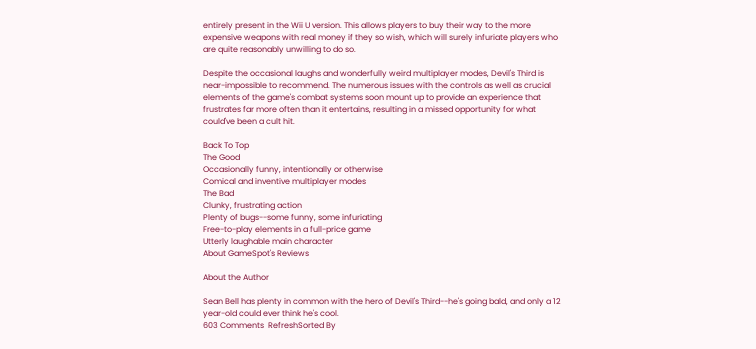entirely present in the Wii U version. This allows players to buy their way to the more expensive weapons with real money if they so wish, which will surely infuriate players who are quite reasonably unwilling to do so.

Despite the occasional laughs and wonderfully weird multiplayer modes, Devil's Third is near-impossible to recommend. The numerous issues with the controls as well as crucial elements of the game's combat systems soon mount up to provide an experience that frustrates far more often than it entertains, resulting in a missed opportunity for what could've been a cult hit.

Back To Top
The Good
Occasionally funny, intentionally or otherwise
Comical and inventive multiplayer modes
The Bad
Clunky, frustrating action
Plenty of bugs--some funny, some infuriating
Free-to-play elements in a full-price game
Utterly laughable main character
About GameSpot's Reviews

About the Author

Sean Bell has plenty in common with the hero of Devil's Third--he's going bald, and only a 12 year-old could ever think he's cool.
603 Comments  RefreshSorted By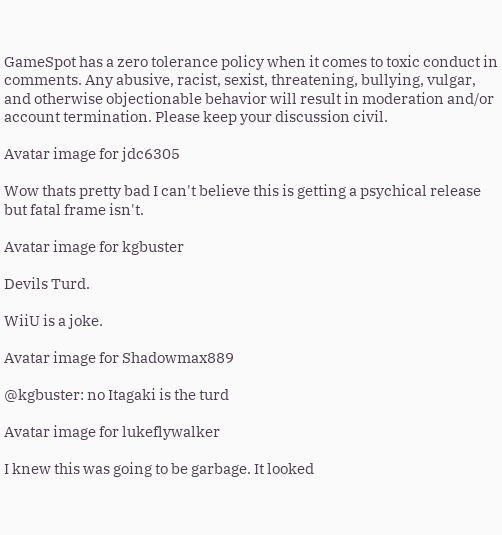GameSpot has a zero tolerance policy when it comes to toxic conduct in comments. Any abusive, racist, sexist, threatening, bullying, vulgar, and otherwise objectionable behavior will result in moderation and/or account termination. Please keep your discussion civil.

Avatar image for jdc6305

Wow thats pretty bad I can't believe this is getting a psychical release but fatal frame isn't.

Avatar image for kgbuster

Devils Turd.

WiiU is a joke.

Avatar image for Shadowmax889

@kgbuster: no Itagaki is the turd

Avatar image for lukeflywalker

I knew this was going to be garbage. It looked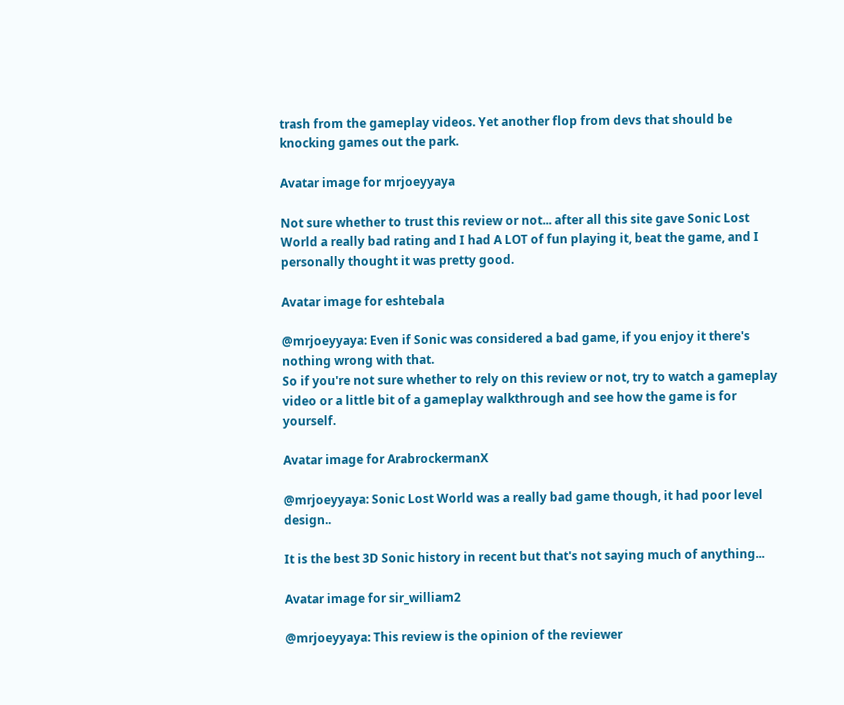trash from the gameplay videos. Yet another flop from devs that should be knocking games out the park.

Avatar image for mrjoeyyaya

Not sure whether to trust this review or not... after all this site gave Sonic Lost World a really bad rating and I had A LOT of fun playing it, beat the game, and I personally thought it was pretty good.

Avatar image for eshtebala

@mrjoeyyaya: Even if Sonic was considered a bad game, if you enjoy it there's nothing wrong with that.
So if you're not sure whether to rely on this review or not, try to watch a gameplay video or a little bit of a gameplay walkthrough and see how the game is for yourself.

Avatar image for ArabrockermanX

@mrjoeyyaya: Sonic Lost World was a really bad game though, it had poor level design..

It is the best 3D Sonic history in recent but that's not saying much of anything...

Avatar image for sir_william2

@mrjoeyyaya: This review is the opinion of the reviewer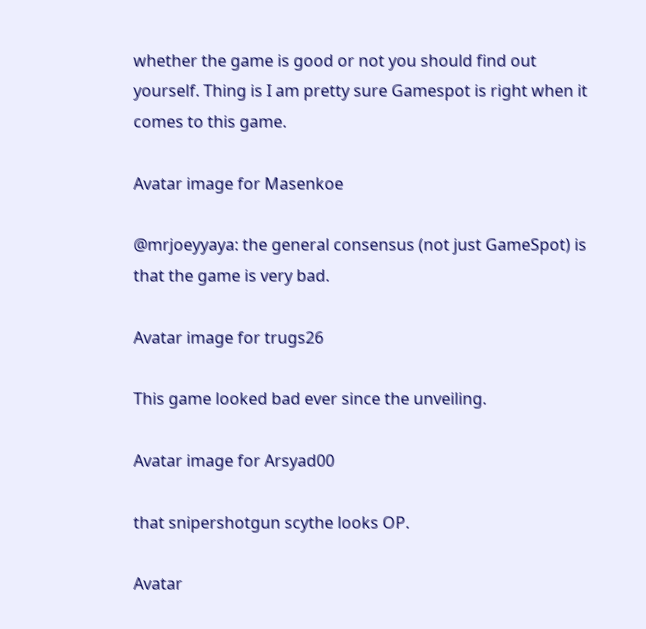whether the game is good or not you should find out yourself. Thing is I am pretty sure Gamespot is right when it comes to this game.

Avatar image for Masenkoe

@mrjoeyyaya: the general consensus (not just GameSpot) is that the game is very bad.

Avatar image for trugs26

This game looked bad ever since the unveiling.

Avatar image for Arsyad00

that snipershotgun scythe looks OP.

Avatar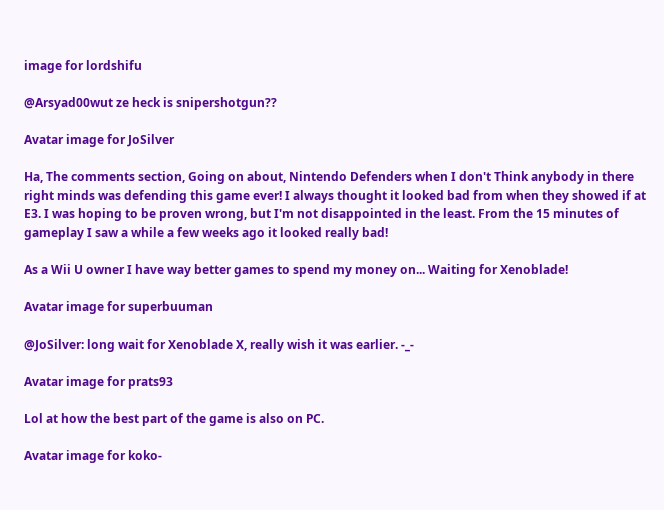image for lordshifu

@Arsyad00wut ze heck is snipershotgun??

Avatar image for JoSilver

Ha, The comments section, Going on about, Nintendo Defenders when I don't Think anybody in there right minds was defending this game ever! I always thought it looked bad from when they showed if at E3. I was hoping to be proven wrong, but I'm not disappointed in the least. From the 15 minutes of gameplay I saw a while a few weeks ago it looked really bad!

As a Wii U owner I have way better games to spend my money on... Waiting for Xenoblade!

Avatar image for superbuuman

@JoSilver: long wait for Xenoblade X, really wish it was earlier. -_-

Avatar image for prats93

Lol at how the best part of the game is also on PC.

Avatar image for koko-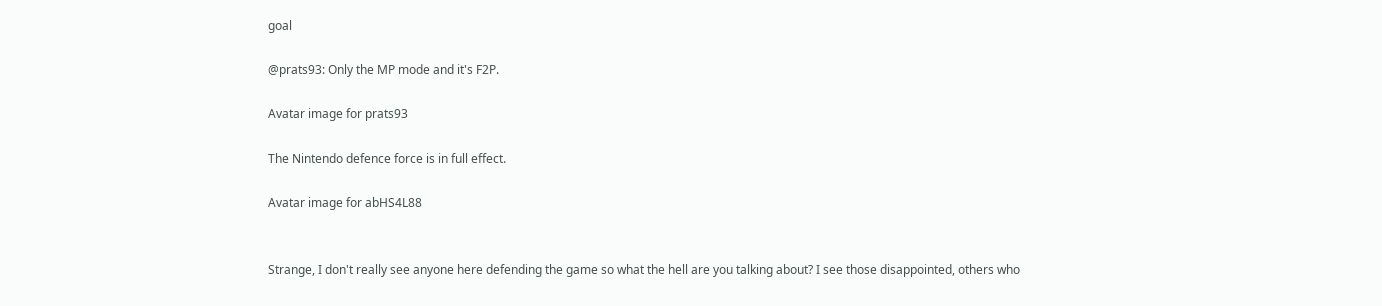goal

@prats93: Only the MP mode and it's F2P.

Avatar image for prats93

The Nintendo defence force is in full effect.

Avatar image for abHS4L88


Strange, I don't really see anyone here defending the game so what the hell are you talking about? I see those disappointed, others who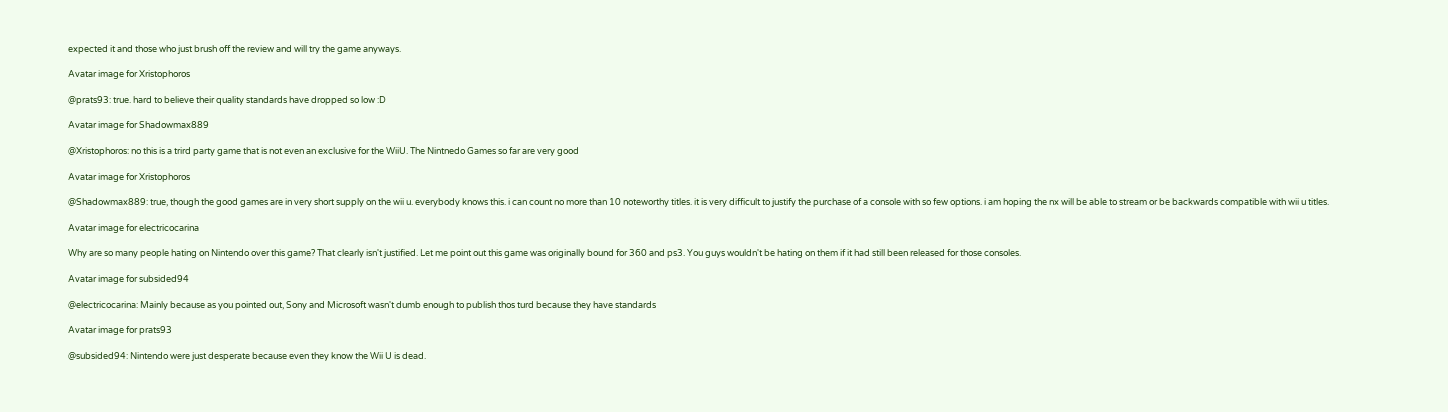expected it and those who just brush off the review and will try the game anyways.

Avatar image for Xristophoros

@prats93: true. hard to believe their quality standards have dropped so low :D

Avatar image for Shadowmax889

@Xristophoros: no this is a trird party game that is not even an exclusive for the WiiU. The Nintnedo Games so far are very good

Avatar image for Xristophoros

@Shadowmax889: true, though the good games are in very short supply on the wii u. everybody knows this. i can count no more than 10 noteworthy titles. it is very difficult to justify the purchase of a console with so few options. i am hoping the nx will be able to stream or be backwards compatible with wii u titles.

Avatar image for electricocarina

Why are so many people hating on Nintendo over this game? That clearly isn't justified. Let me point out this game was originally bound for 360 and ps3. You guys wouldn't be hating on them if it had still been released for those consoles.

Avatar image for subsided94

@electricocarina: Mainly because as you pointed out, Sony and Microsoft wasn't dumb enough to publish thos turd because they have standards

Avatar image for prats93

@subsided94: Nintendo were just desperate because even they know the Wii U is dead.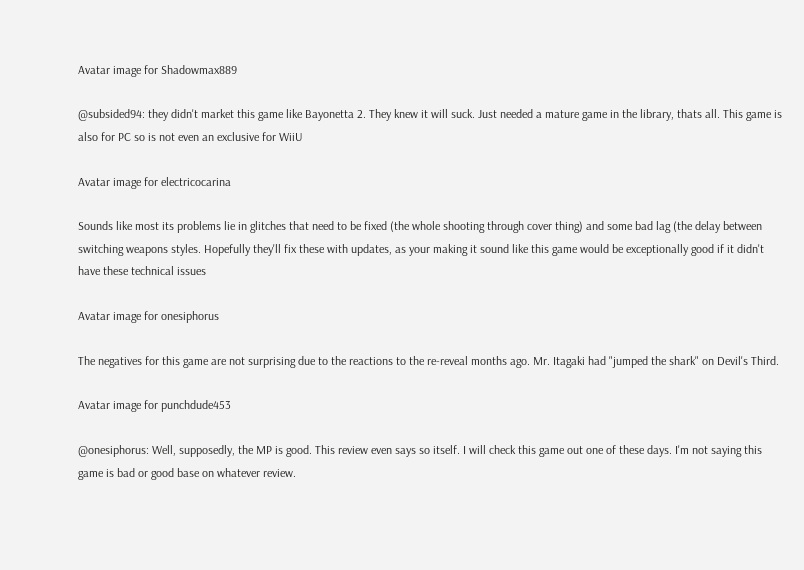Avatar image for Shadowmax889

@subsided94: they didn't market this game like Bayonetta 2. They knew it will suck. Just needed a mature game in the library, thats all. This game is also for PC so is not even an exclusive for WiiU

Avatar image for electricocarina

Sounds like most its problems lie in glitches that need to be fixed (the whole shooting through cover thing) and some bad lag (the delay between switching weapons styles. Hopefully they'll fix these with updates, as your making it sound like this game would be exceptionally good if it didn't have these technical issues

Avatar image for onesiphorus

The negatives for this game are not surprising due to the reactions to the re-reveal months ago. Mr. Itagaki had "jumped the shark" on Devil's Third.

Avatar image for punchdude453

@onesiphorus: Well, supposedly, the MP is good. This review even says so itself. I will check this game out one of these days. I'm not saying this game is bad or good base on whatever review.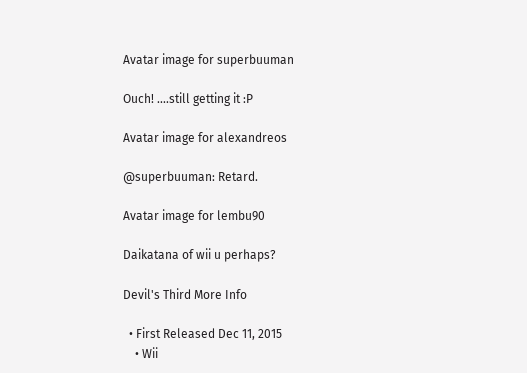Avatar image for superbuuman

Ouch! ....still getting it :P

Avatar image for alexandreos

@superbuuman: Retard.

Avatar image for lembu90

Daikatana of wii u perhaps?

Devil's Third More Info

  • First Released Dec 11, 2015
    • Wii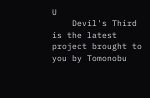U
    Devil's Third is the latest project brought to you by Tomonobu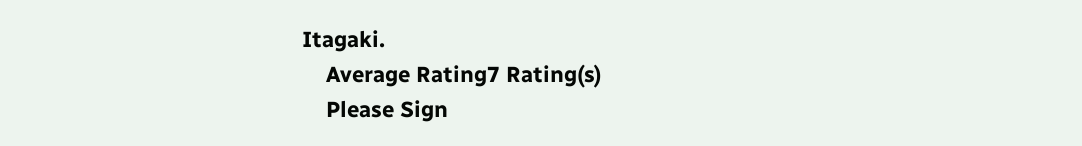Itagaki.
    Average Rating7 Rating(s)
    Please Sign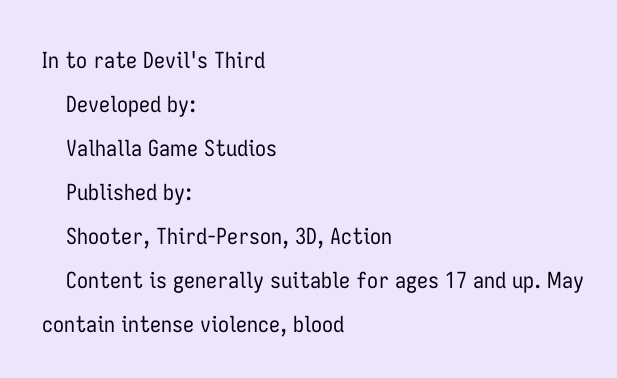In to rate Devil's Third
    Developed by:
    Valhalla Game Studios
    Published by:
    Shooter, Third-Person, 3D, Action
    Content is generally suitable for ages 17 and up. May contain intense violence, blood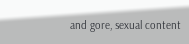and gore, sexual content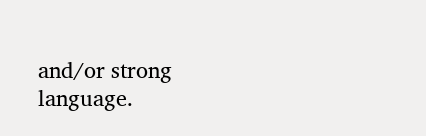and/or strong language.